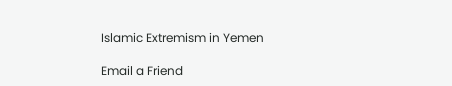Islamic Extremism in Yemen

Email a Friend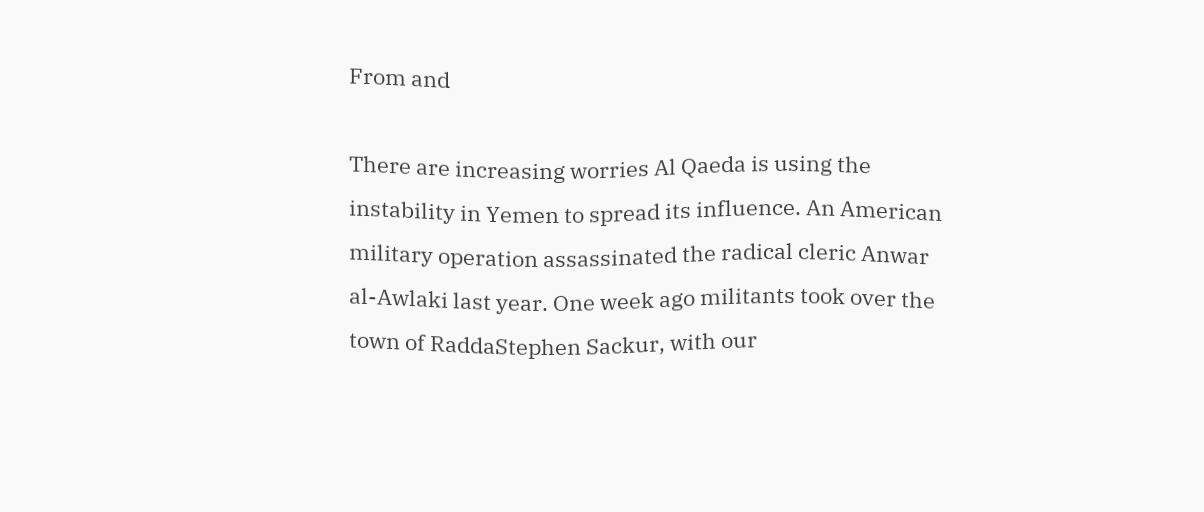From and

There are increasing worries Al Qaeda is using the instability in Yemen to spread its influence. An American military operation assassinated the radical cleric Anwar al-Awlaki last year. One week ago militants took over the town of RaddaStephen Sackur, with our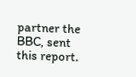partner the BBC, sent this report.